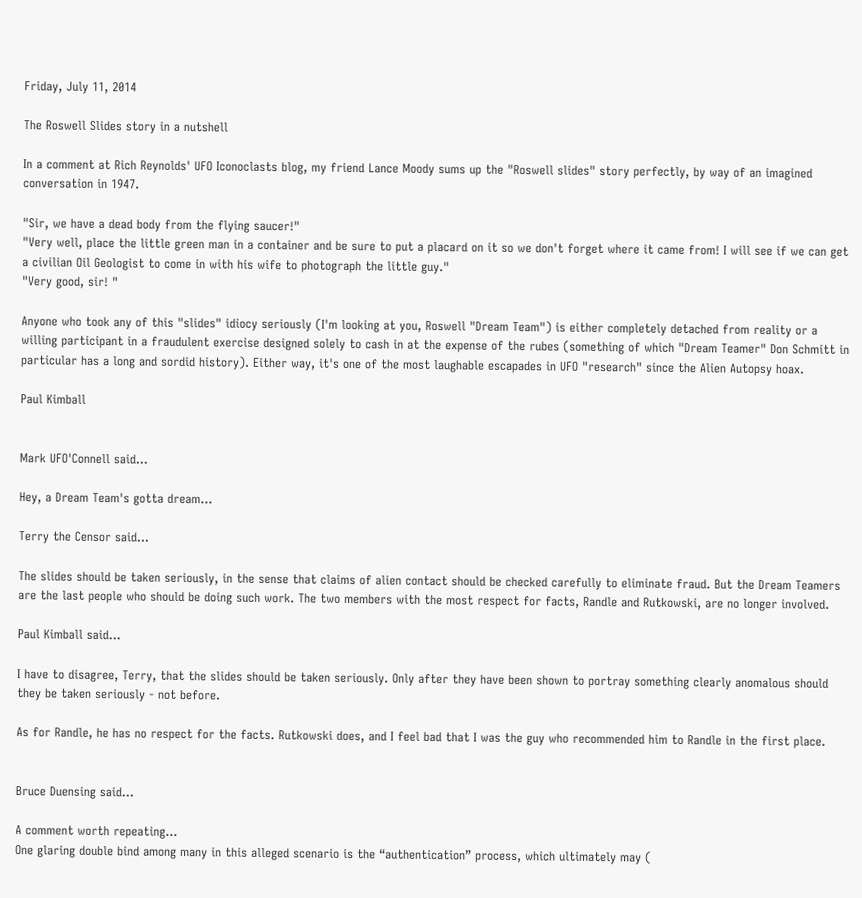Friday, July 11, 2014

The Roswell Slides story in a nutshell

In a comment at Rich Reynolds' UFO Iconoclasts blog, my friend Lance Moody sums up the "Roswell slides" story perfectly, by way of an imagined conversation in 1947.

"Sir, we have a dead body from the flying saucer!"
"Very well, place the little green man in a container and be sure to put a placard on it so we don't forget where it came from! I will see if we can get a civilian Oil Geologist to come in with his wife to photograph the little guy."
"Very good, sir! "

Anyone who took any of this "slides" idiocy seriously (I'm looking at you, Roswell "Dream Team") is either completely detached from reality or a willing participant in a fraudulent exercise designed solely to cash in at the expense of the rubes (something of which "Dream Teamer" Don Schmitt in particular has a long and sordid history). Either way, it's one of the most laughable escapades in UFO "research" since the Alien Autopsy hoax.

Paul Kimball


Mark UFO'Connell said...

Hey, a Dream Team's gotta dream...

Terry the Censor said...

The slides should be taken seriously, in the sense that claims of alien contact should be checked carefully to eliminate fraud. But the Dream Teamers are the last people who should be doing such work. The two members with the most respect for facts, Randle and Rutkowski, are no longer involved.

Paul Kimball said...

I have to disagree, Terry, that the slides should be taken seriously. Only after they have been shown to portray something clearly anomalous should they be taken seriously - not before.

As for Randle, he has no respect for the facts. Rutkowski does, and I feel bad that I was the guy who recommended him to Randle in the first place.


Bruce Duensing said...

A comment worth repeating...
One glaring double bind among many in this alleged scenario is the “authentication” process, which ultimately may (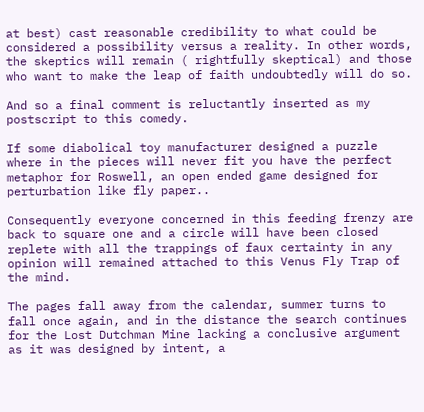at best) cast reasonable credibility to what could be considered a possibility versus a reality. In other words, the skeptics will remain ( rightfully skeptical) and those who want to make the leap of faith undoubtedly will do so.

And so a final comment is reluctantly inserted as my postscript to this comedy.

If some diabolical toy manufacturer designed a puzzle where in the pieces will never fit you have the perfect metaphor for Roswell, an open ended game designed for perturbation like fly paper..

Consequently everyone concerned in this feeding frenzy are back to square one and a circle will have been closed replete with all the trappings of faux certainty in any opinion will remained attached to this Venus Fly Trap of the mind.

The pages fall away from the calendar, summer turns to fall once again, and in the distance the search continues for the Lost Dutchman Mine lacking a conclusive argument as it was designed by intent, a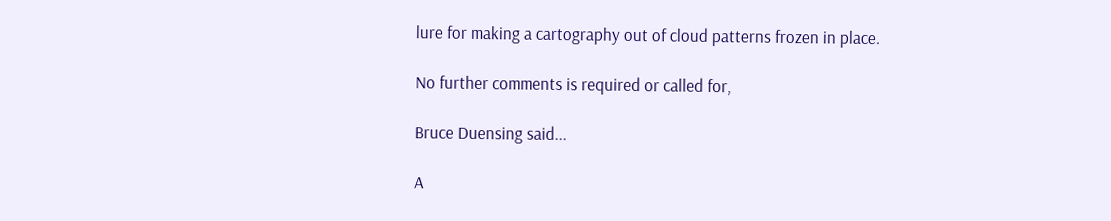lure for making a cartography out of cloud patterns frozen in place.

No further comments is required or called for,

Bruce Duensing said...

A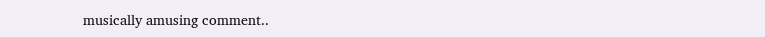musically amusing comment..